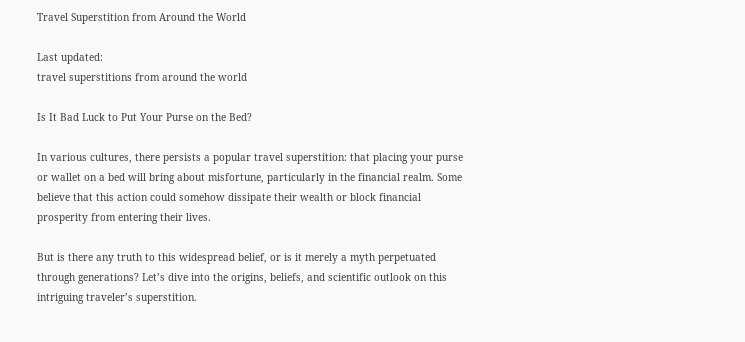Travel Superstition from Around the World

Last updated:
travel superstitions from around the world

Is It Bad Luck to Put Your Purse on the Bed?

In various cultures, there persists a popular travel superstition: that placing your purse or wallet on a bed will bring about misfortune, particularly in the financial realm. Some believe that this action could somehow dissipate their wealth or block financial prosperity from entering their lives.

But is there any truth to this widespread belief, or is it merely a myth perpetuated through generations? Let’s dive into the origins, beliefs, and scientific outlook on this intriguing traveler’s superstition.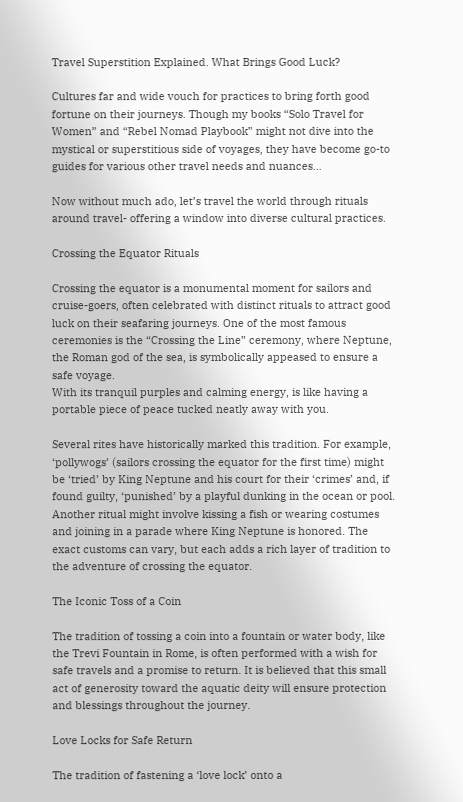Travel Superstition Explained. What Brings Good Luck?

Cultures far and wide vouch for practices to bring forth good fortune on their journeys. Though my books “Solo Travel for Women” and “Rebel Nomad Playbook” might not dive into the mystical or superstitious side of voyages, they have become go-to guides for various other travel needs and nuances…

Now without much ado, let’s travel the world through rituals around travel- offering a window into diverse cultural practices.

Crossing the Equator Rituals

Crossing the equator is a monumental moment for sailors and cruise-goers, often celebrated with distinct rituals to attract good luck on their seafaring journeys. One of the most famous ceremonies is the “Crossing the Line” ceremony, where Neptune, the Roman god of the sea, is symbolically appeased to ensure a safe voyage.
With its tranquil purples and calming energy, is like having a portable piece of peace tucked neatly away with you.

Several rites have historically marked this tradition. For example, ‘pollywogs’ (sailors crossing the equator for the first time) might be ‘tried’ by King Neptune and his court for their ‘crimes’ and, if found guilty, ‘punished’ by a playful dunking in the ocean or pool. Another ritual might involve kissing a fish or wearing costumes and joining in a parade where King Neptune is honored. The exact customs can vary, but each adds a rich layer of tradition to the adventure of crossing the equator.

The Iconic Toss of a Coin

The tradition of tossing a coin into a fountain or water body, like the Trevi Fountain in Rome, is often performed with a wish for safe travels and a promise to return. It is believed that this small act of generosity toward the aquatic deity will ensure protection and blessings throughout the journey.

Love Locks for Safe Return

The tradition of fastening a ‘love lock’ onto a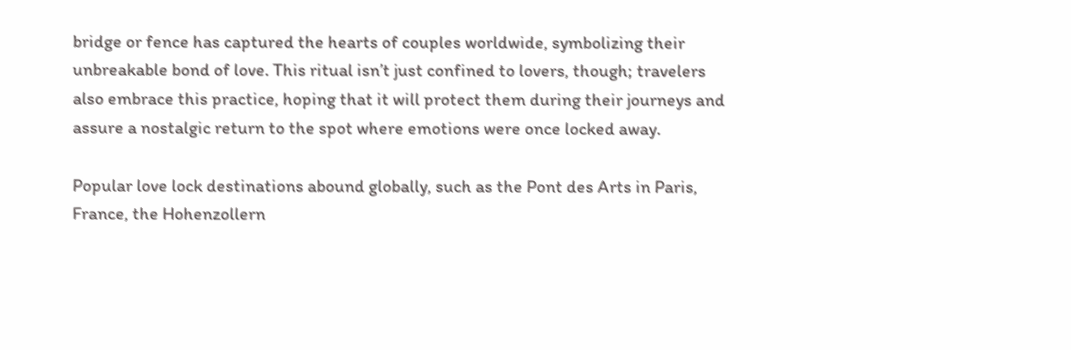bridge or fence has captured the hearts of couples worldwide, symbolizing their unbreakable bond of love. This ritual isn’t just confined to lovers, though; travelers also embrace this practice, hoping that it will protect them during their journeys and assure a nostalgic return to the spot where emotions were once locked away.

Popular love lock destinations abound globally, such as the Pont des Arts in Paris, France, the Hohenzollern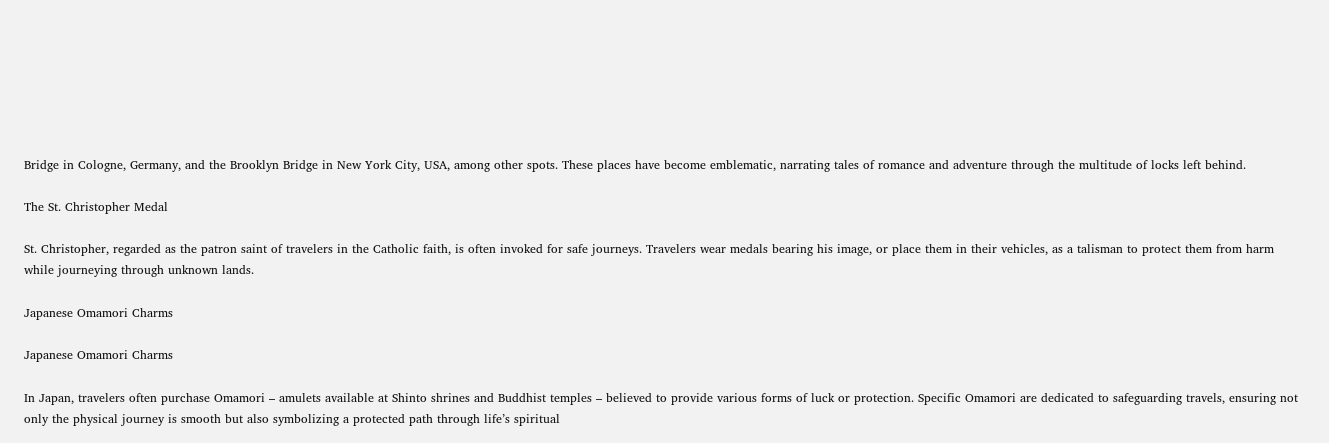Bridge in Cologne, Germany, and the Brooklyn Bridge in New York City, USA, among other spots. These places have become emblematic, narrating tales of romance and adventure through the multitude of locks left behind.

The St. Christopher Medal

St. Christopher, regarded as the patron saint of travelers in the Catholic faith, is often invoked for safe journeys. Travelers wear medals bearing his image, or place them in their vehicles, as a talisman to protect them from harm while journeying through unknown lands.

Japanese Omamori Charms

Japanese Omamori Charms

In Japan, travelers often purchase Omamori – amulets available at Shinto shrines and Buddhist temples – believed to provide various forms of luck or protection. Specific Omamori are dedicated to safeguarding travels, ensuring not only the physical journey is smooth but also symbolizing a protected path through life’s spiritual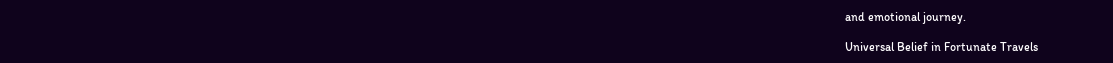and emotional journey.

Universal Belief in Fortunate Travels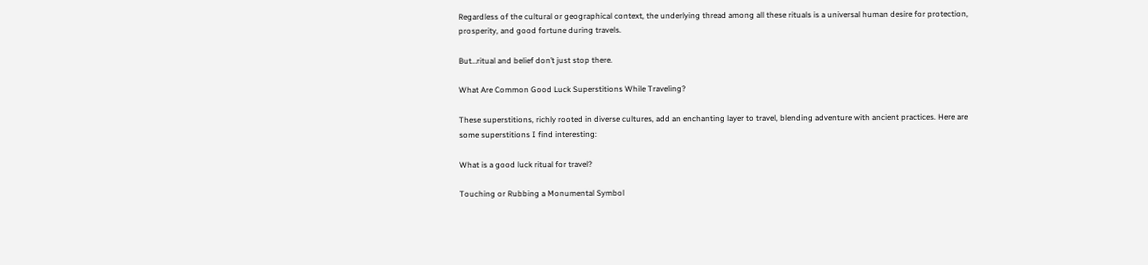Regardless of the cultural or geographical context, the underlying thread among all these rituals is a universal human desire for protection, prosperity, and good fortune during travels.

But…ritual and belief don’t just stop there.

What Are Common Good Luck Superstitions While Traveling?

These superstitions, richly rooted in diverse cultures, add an enchanting layer to travel, blending adventure with ancient practices. Here are some superstitions I find interesting:

What is a good luck ritual for travel?

Touching or Rubbing a Monumental Symbol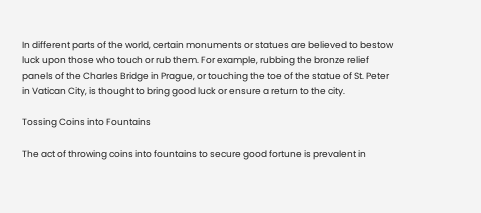In different parts of the world, certain monuments or statues are believed to bestow luck upon those who touch or rub them. For example, rubbing the bronze relief panels of the Charles Bridge in Prague, or touching the toe of the statue of St. Peter in Vatican City, is thought to bring good luck or ensure a return to the city.

Tossing Coins into Fountains

The act of throwing coins into fountains to secure good fortune is prevalent in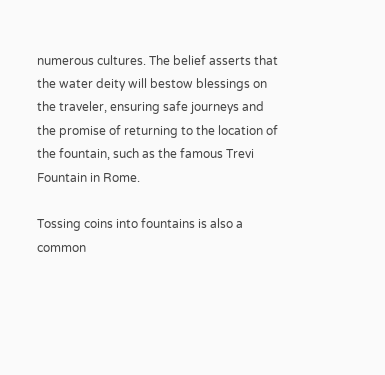numerous cultures. The belief asserts that the water deity will bestow blessings on the traveler, ensuring safe journeys and the promise of returning to the location of the fountain, such as the famous Trevi Fountain in Rome.

Tossing coins into fountains is also a common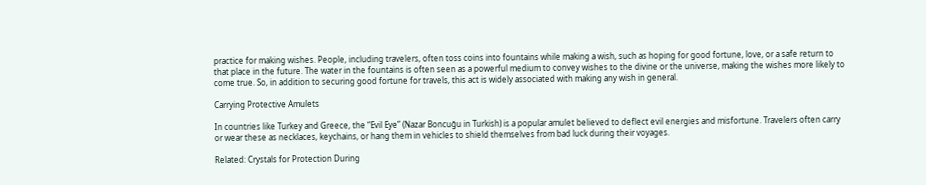practice for making wishes. People, including travelers, often toss coins into fountains while making a wish, such as hoping for good fortune, love, or a safe return to that place in the future. The water in the fountains is often seen as a powerful medium to convey wishes to the divine or the universe, making the wishes more likely to come true. So, in addition to securing good fortune for travels, this act is widely associated with making any wish in general.

Carrying Protective Amulets

In countries like Turkey and Greece, the “Evil Eye” (Nazar Boncuğu in Turkish) is a popular amulet believed to deflect evil energies and misfortune. Travelers often carry or wear these as necklaces, keychains, or hang them in vehicles to shield themselves from bad luck during their voyages.

Related: Crystals for Protection During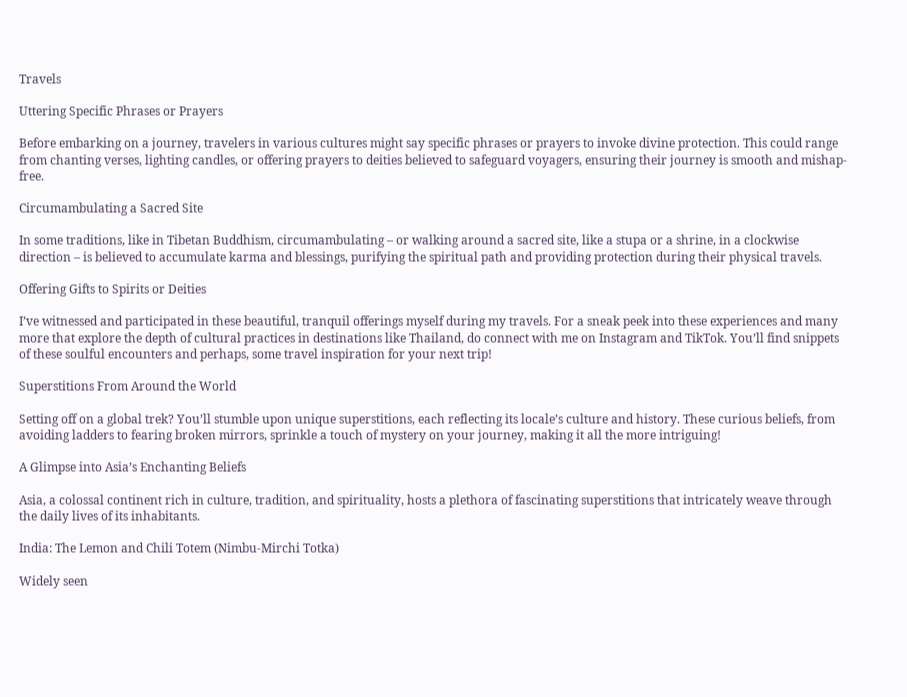Travels

Uttering Specific Phrases or Prayers

Before embarking on a journey, travelers in various cultures might say specific phrases or prayers to invoke divine protection. This could range from chanting verses, lighting candles, or offering prayers to deities believed to safeguard voyagers, ensuring their journey is smooth and mishap-free.

Circumambulating a Sacred Site

In some traditions, like in Tibetan Buddhism, circumambulating – or walking around a sacred site, like a stupa or a shrine, in a clockwise direction – is believed to accumulate karma and blessings, purifying the spiritual path and providing protection during their physical travels.

Offering Gifts to Spirits or Deities

I’ve witnessed and participated in these beautiful, tranquil offerings myself during my travels. For a sneak peek into these experiences and many more that explore the depth of cultural practices in destinations like Thailand, do connect with me on Instagram and TikTok. You’ll find snippets of these soulful encounters and perhaps, some travel inspiration for your next trip!

Superstitions From Around the World

Setting off on a global trek? You’ll stumble upon unique superstitions, each reflecting its locale’s culture and history. These curious beliefs, from avoiding ladders to fearing broken mirrors, sprinkle a touch of mystery on your journey, making it all the more intriguing!

A Glimpse into Asia’s Enchanting Beliefs

Asia, a colossal continent rich in culture, tradition, and spirituality, hosts a plethora of fascinating superstitions that intricately weave through the daily lives of its inhabitants.

India: The Lemon and Chili Totem (Nimbu-Mirchi Totka)

Widely seen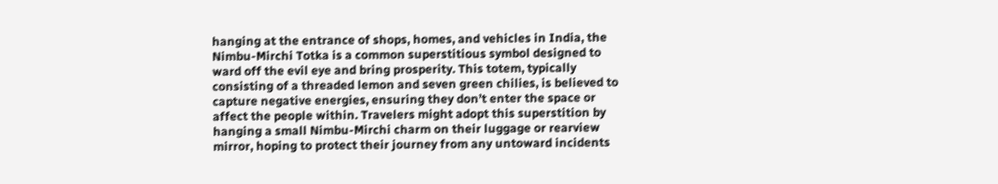hanging at the entrance of shops, homes, and vehicles in India, the Nimbu-Mirchi Totka is a common superstitious symbol designed to ward off the evil eye and bring prosperity. This totem, typically consisting of a threaded lemon and seven green chilies, is believed to capture negative energies, ensuring they don’t enter the space or affect the people within. Travelers might adopt this superstition by hanging a small Nimbu-Mirchi charm on their luggage or rearview mirror, hoping to protect their journey from any untoward incidents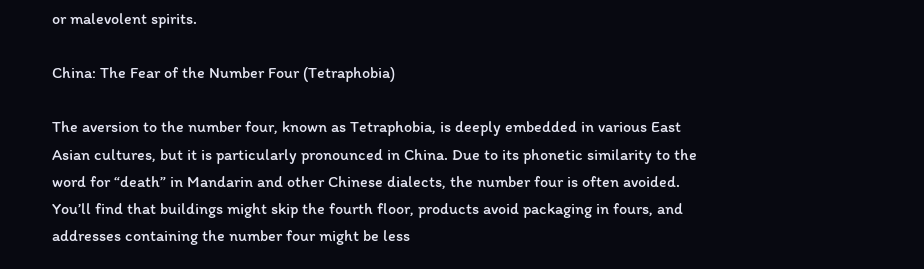or malevolent spirits.

China: The Fear of the Number Four (Tetraphobia)

The aversion to the number four, known as Tetraphobia, is deeply embedded in various East Asian cultures, but it is particularly pronounced in China. Due to its phonetic similarity to the word for “death” in Mandarin and other Chinese dialects, the number four is often avoided. You’ll find that buildings might skip the fourth floor, products avoid packaging in fours, and addresses containing the number four might be less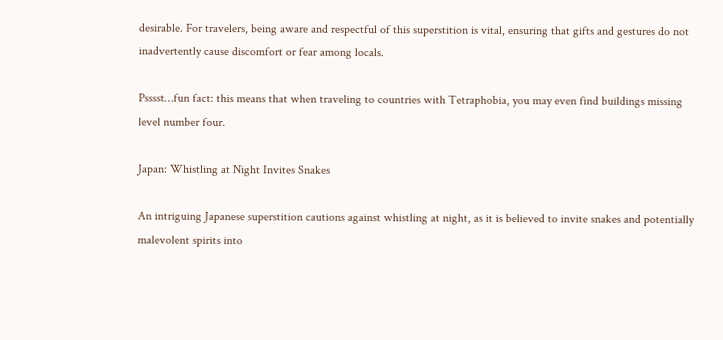desirable. For travelers, being aware and respectful of this superstition is vital, ensuring that gifts and gestures do not inadvertently cause discomfort or fear among locals.

Psssst…fun fact: this means that when traveling to countries with Tetraphobia, you may even find buildings missing level number four.

Japan: Whistling at Night Invites Snakes

An intriguing Japanese superstition cautions against whistling at night, as it is believed to invite snakes and potentially malevolent spirits into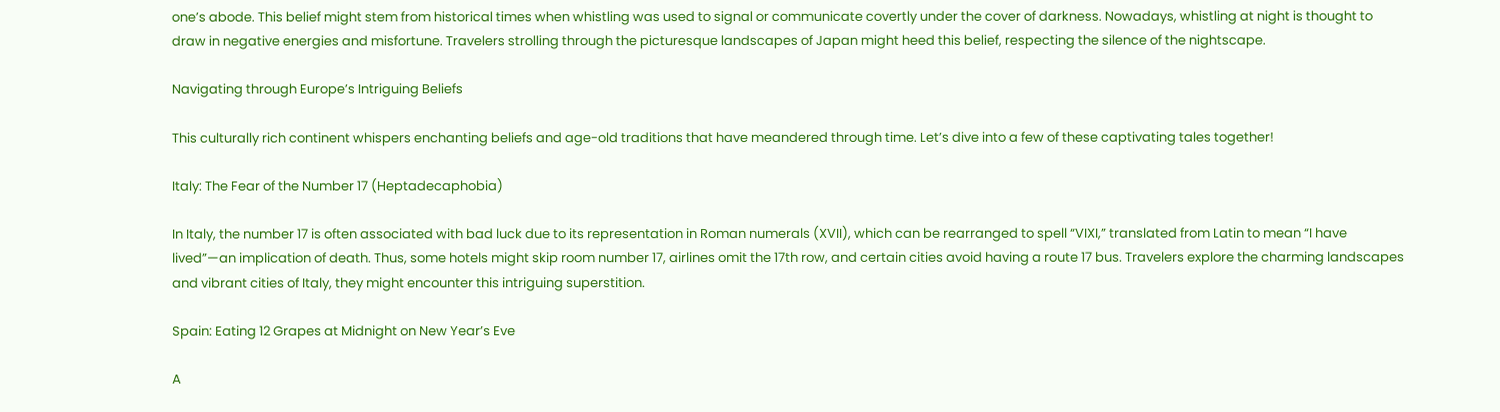one’s abode. This belief might stem from historical times when whistling was used to signal or communicate covertly under the cover of darkness. Nowadays, whistling at night is thought to draw in negative energies and misfortune. Travelers strolling through the picturesque landscapes of Japan might heed this belief, respecting the silence of the nightscape.

Navigating through Europe’s Intriguing Beliefs

This culturally rich continent whispers enchanting beliefs and age-old traditions that have meandered through time. Let’s dive into a few of these captivating tales together!

Italy: The Fear of the Number 17 (Heptadecaphobia)

In Italy, the number 17 is often associated with bad luck due to its representation in Roman numerals (XVII), which can be rearranged to spell “VIXI,” translated from Latin to mean “I have lived”—an implication of death. Thus, some hotels might skip room number 17, airlines omit the 17th row, and certain cities avoid having a route 17 bus. Travelers explore the charming landscapes and vibrant cities of Italy, they might encounter this intriguing superstition.

Spain: Eating 12 Grapes at Midnight on New Year’s Eve

A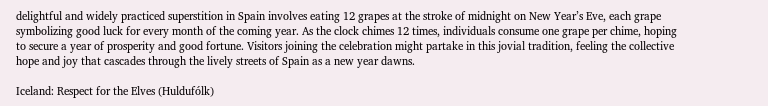delightful and widely practiced superstition in Spain involves eating 12 grapes at the stroke of midnight on New Year’s Eve, each grape symbolizing good luck for every month of the coming year. As the clock chimes 12 times, individuals consume one grape per chime, hoping to secure a year of prosperity and good fortune. Visitors joining the celebration might partake in this jovial tradition, feeling the collective hope and joy that cascades through the lively streets of Spain as a new year dawns.

Iceland: Respect for the Elves (Huldufólk)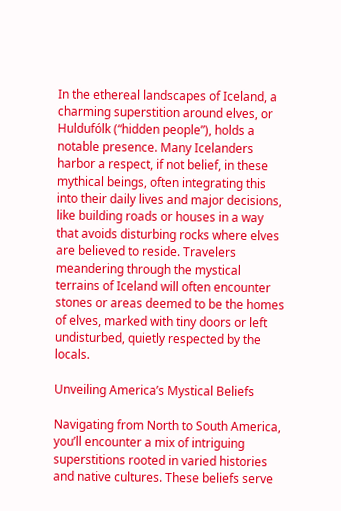In the ethereal landscapes of Iceland, a charming superstition around elves, or Huldufólk (“hidden people”), holds a notable presence. Many Icelanders harbor a respect, if not belief, in these mythical beings, often integrating this into their daily lives and major decisions, like building roads or houses in a way that avoids disturbing rocks where elves are believed to reside. Travelers meandering through the mystical terrains of Iceland will often encounter stones or areas deemed to be the homes of elves, marked with tiny doors or left undisturbed, quietly respected by the locals.

Unveiling America’s Mystical Beliefs

Navigating from North to South America, you’ll encounter a mix of intriguing superstitions rooted in varied histories and native cultures. These beliefs serve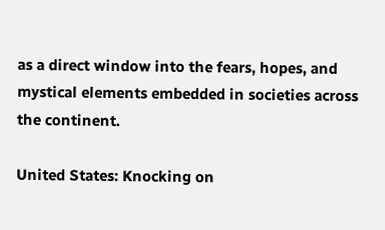as a direct window into the fears, hopes, and mystical elements embedded in societies across the continent.

United States: Knocking on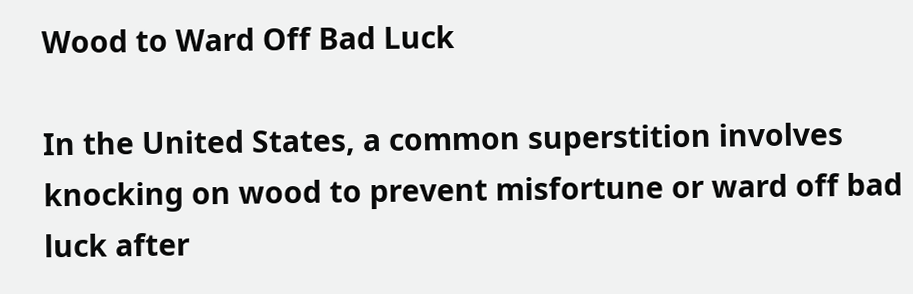Wood to Ward Off Bad Luck

In the United States, a common superstition involves knocking on wood to prevent misfortune or ward off bad luck after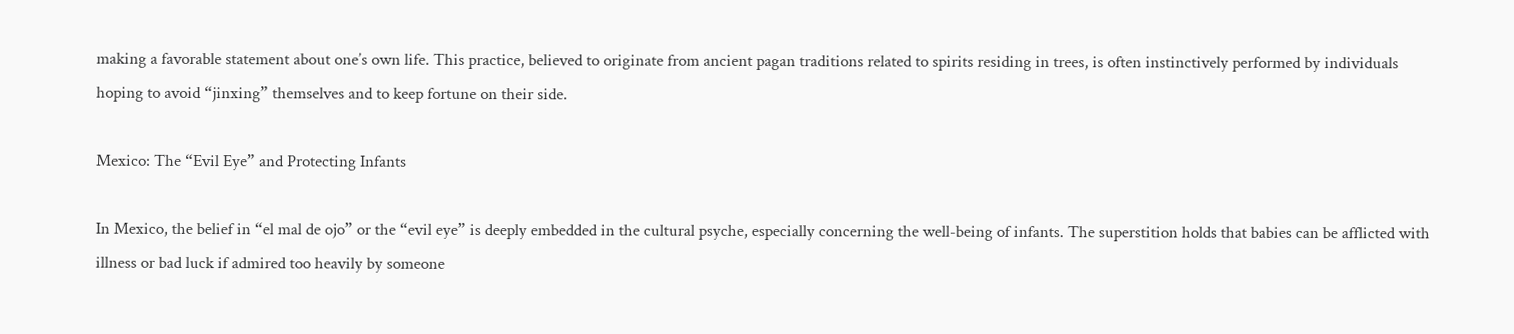making a favorable statement about one’s own life. This practice, believed to originate from ancient pagan traditions related to spirits residing in trees, is often instinctively performed by individuals hoping to avoid “jinxing” themselves and to keep fortune on their side.

Mexico: The “Evil Eye” and Protecting Infants

In Mexico, the belief in “el mal de ojo” or the “evil eye” is deeply embedded in the cultural psyche, especially concerning the well-being of infants. The superstition holds that babies can be afflicted with illness or bad luck if admired too heavily by someone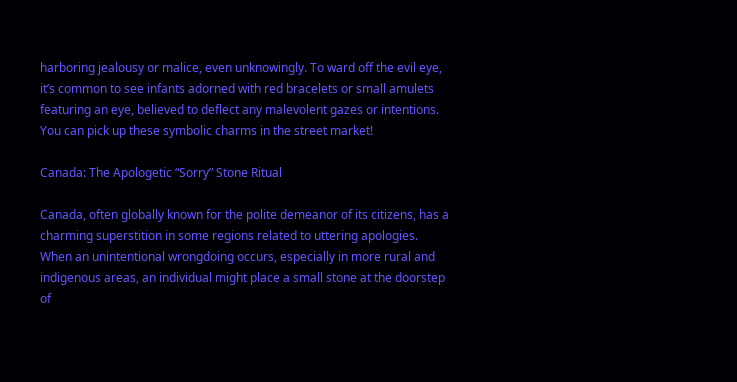harboring jealousy or malice, even unknowingly. To ward off the evil eye, it’s common to see infants adorned with red bracelets or small amulets featuring an eye, believed to deflect any malevolent gazes or intentions. You can pick up these symbolic charms in the street market!

Canada: The Apologetic “Sorry” Stone Ritual

Canada, often globally known for the polite demeanor of its citizens, has a charming superstition in some regions related to uttering apologies. When an unintentional wrongdoing occurs, especially in more rural and indigenous areas, an individual might place a small stone at the doorstep of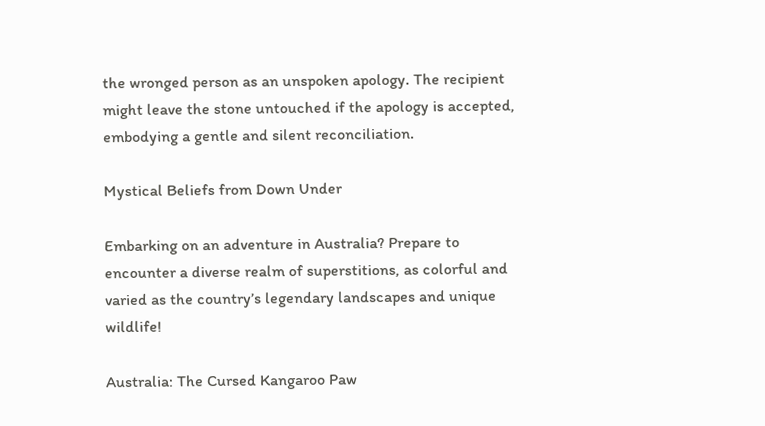the wronged person as an unspoken apology. The recipient might leave the stone untouched if the apology is accepted, embodying a gentle and silent reconciliation.

Mystical Beliefs from Down Under

Embarking on an adventure in Australia? Prepare to encounter a diverse realm of superstitions, as colorful and varied as the country’s legendary landscapes and unique wildlife!

Australia: The Cursed Kangaroo Paw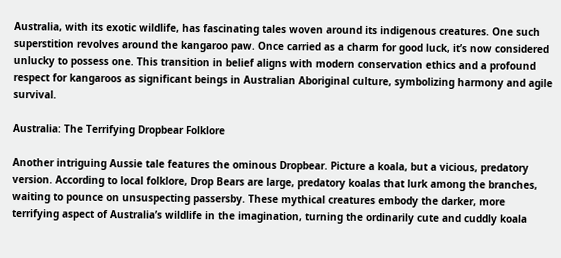Australia, with its exotic wildlife, has fascinating tales woven around its indigenous creatures. One such superstition revolves around the kangaroo paw. Once carried as a charm for good luck, it’s now considered unlucky to possess one. This transition in belief aligns with modern conservation ethics and a profound respect for kangaroos as significant beings in Australian Aboriginal culture, symbolizing harmony and agile survival.

Australia: The Terrifying Dropbear Folklore

Another intriguing Aussie tale features the ominous Dropbear. Picture a koala, but a vicious, predatory version. According to local folklore, Drop Bears are large, predatory koalas that lurk among the branches, waiting to pounce on unsuspecting passersby. These mythical creatures embody the darker, more terrifying aspect of Australia’s wildlife in the imagination, turning the ordinarily cute and cuddly koala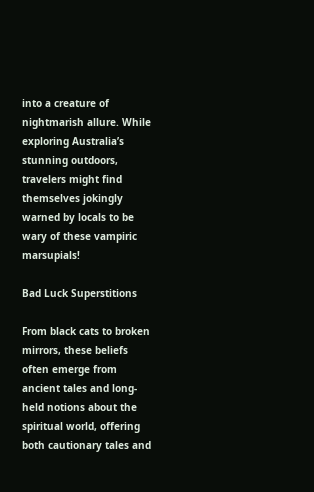into a creature of nightmarish allure. While exploring Australia’s stunning outdoors, travelers might find themselves jokingly warned by locals to be wary of these vampiric marsupials!

Bad Luck Superstitions

From black cats to broken mirrors, these beliefs often emerge from ancient tales and long-held notions about the spiritual world, offering both cautionary tales and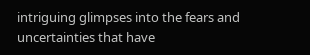intriguing glimpses into the fears and uncertainties that have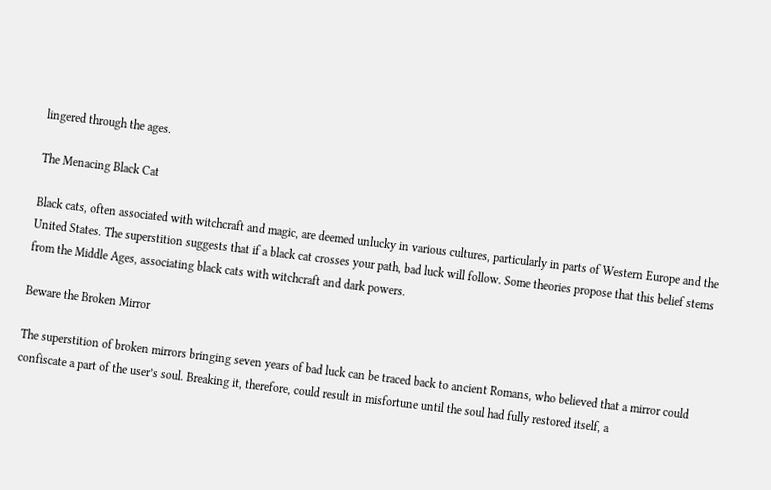lingered through the ages.

The Menacing Black Cat

Black cats, often associated with witchcraft and magic, are deemed unlucky in various cultures, particularly in parts of Western Europe and the United States. The superstition suggests that if a black cat crosses your path, bad luck will follow. Some theories propose that this belief stems from the Middle Ages, associating black cats with witchcraft and dark powers.

Beware the Broken Mirror

The superstition of broken mirrors bringing seven years of bad luck can be traced back to ancient Romans, who believed that a mirror could confiscate a part of the user’s soul. Breaking it, therefore, could result in misfortune until the soul had fully restored itself, a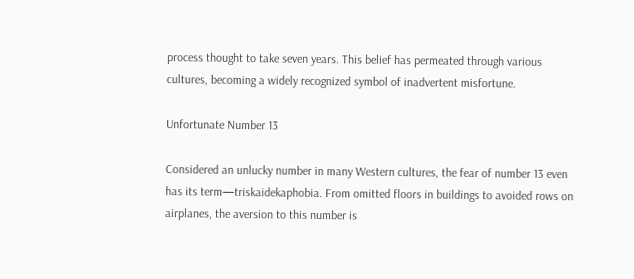process thought to take seven years. This belief has permeated through various cultures, becoming a widely recognized symbol of inadvertent misfortune.

Unfortunate Number 13

Considered an unlucky number in many Western cultures, the fear of number 13 even has its term—triskaidekaphobia. From omitted floors in buildings to avoided rows on airplanes, the aversion to this number is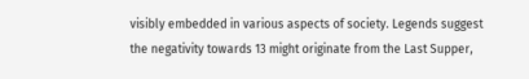visibly embedded in various aspects of society. Legends suggest the negativity towards 13 might originate from the Last Supper,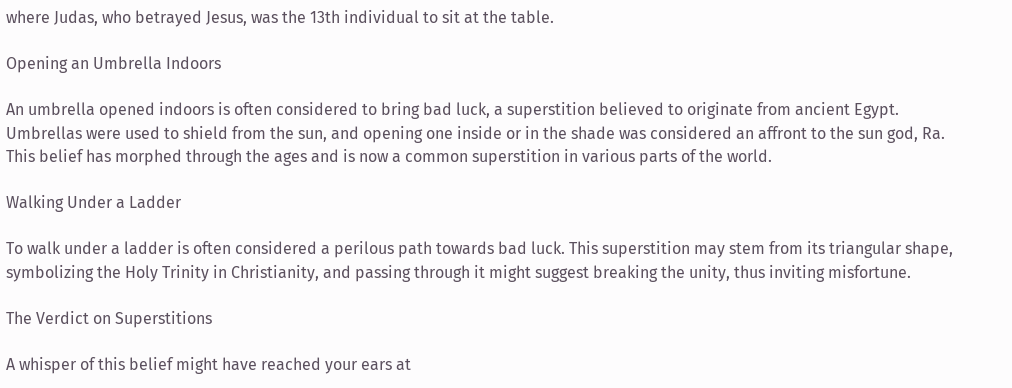where Judas, who betrayed Jesus, was the 13th individual to sit at the table.

Opening an Umbrella Indoors

An umbrella opened indoors is often considered to bring bad luck, a superstition believed to originate from ancient Egypt. Umbrellas were used to shield from the sun, and opening one inside or in the shade was considered an affront to the sun god, Ra. This belief has morphed through the ages and is now a common superstition in various parts of the world.

Walking Under a Ladder

To walk under a ladder is often considered a perilous path towards bad luck. This superstition may stem from its triangular shape, symbolizing the Holy Trinity in Christianity, and passing through it might suggest breaking the unity, thus inviting misfortune.

The Verdict on Superstitions

A whisper of this belief might have reached your ears at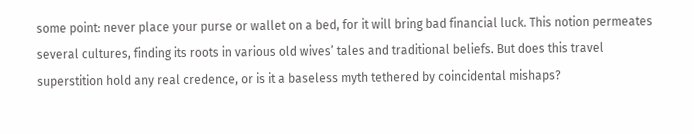some point: never place your purse or wallet on a bed, for it will bring bad financial luck. This notion permeates several cultures, finding its roots in various old wives’ tales and traditional beliefs. But does this travel superstition hold any real credence, or is it a baseless myth tethered by coincidental mishaps?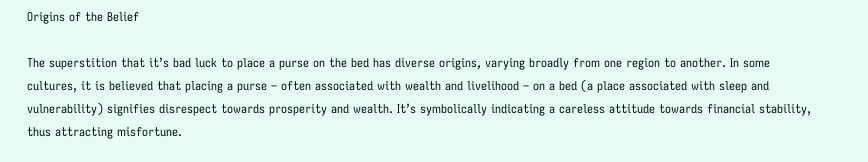Origins of the Belief

The superstition that it’s bad luck to place a purse on the bed has diverse origins, varying broadly from one region to another. In some cultures, it is believed that placing a purse – often associated with wealth and livelihood – on a bed (a place associated with sleep and vulnerability) signifies disrespect towards prosperity and wealth. It’s symbolically indicating a careless attitude towards financial stability, thus attracting misfortune.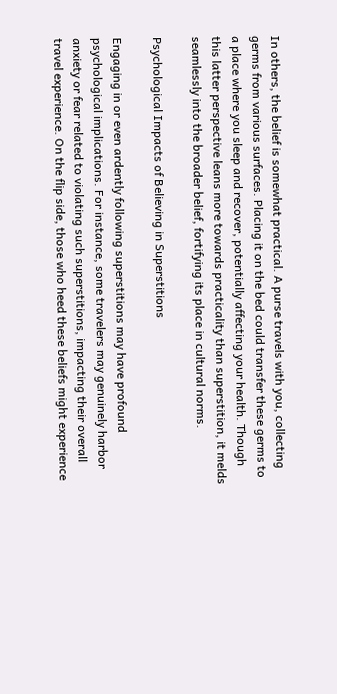In others, the belief is somewhat practical. A purse travels with you, collecting germs from various surfaces. Placing it on the bed could transfer these germs to a place where you sleep and recover, potentially affecting your health. Though this latter perspective leans more towards practicality than superstition, it melds seamlessly into the broader belief, fortifying its place in cultural norms.

Psychological Impacts of Believing in Superstitions

Engaging in or even ardently following superstitions may have profound psychological implications. For instance, some travelers may genuinely harbor anxiety or fear related to violating such superstitions, impacting their overall travel experience. On the flip side, those who heed these beliefs might experience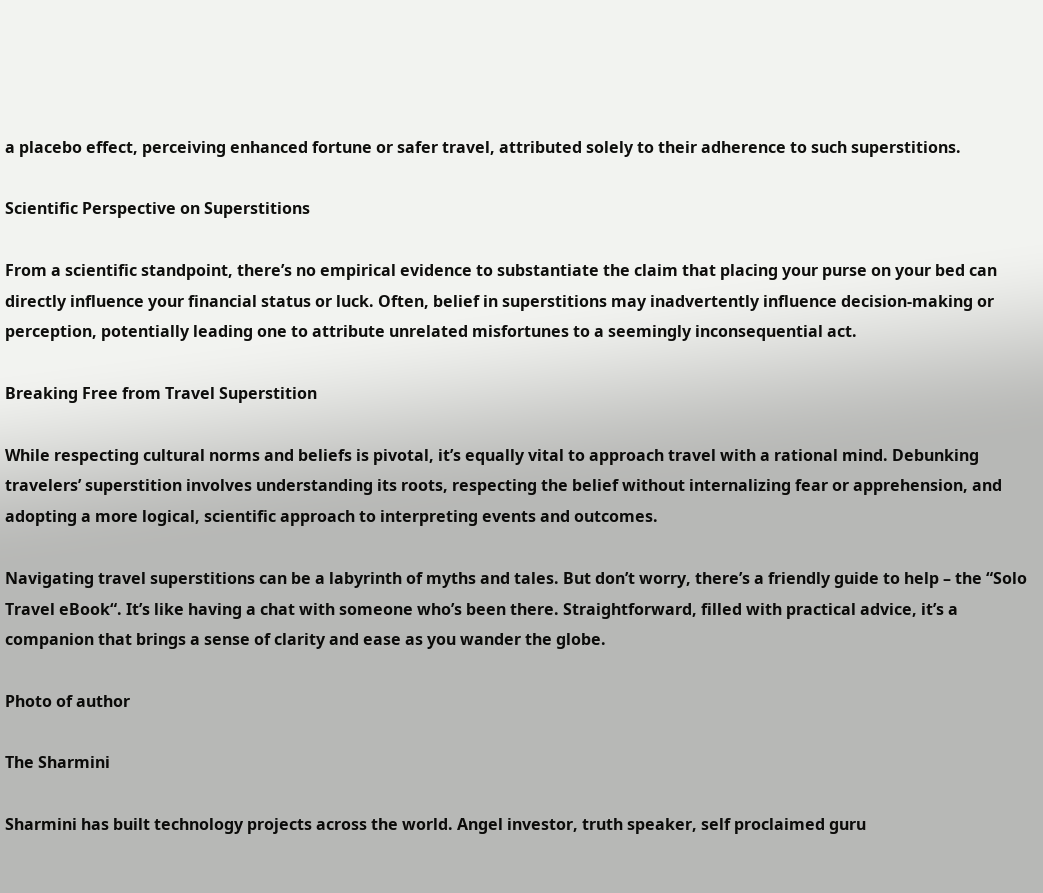a placebo effect, perceiving enhanced fortune or safer travel, attributed solely to their adherence to such superstitions.

Scientific Perspective on Superstitions

From a scientific standpoint, there’s no empirical evidence to substantiate the claim that placing your purse on your bed can directly influence your financial status or luck. Often, belief in superstitions may inadvertently influence decision-making or perception, potentially leading one to attribute unrelated misfortunes to a seemingly inconsequential act.

Breaking Free from Travel Superstition

While respecting cultural norms and beliefs is pivotal, it’s equally vital to approach travel with a rational mind. Debunking travelers’ superstition involves understanding its roots, respecting the belief without internalizing fear or apprehension, and adopting a more logical, scientific approach to interpreting events and outcomes.

Navigating travel superstitions can be a labyrinth of myths and tales. But don’t worry, there’s a friendly guide to help – the “Solo Travel eBook“. It’s like having a chat with someone who’s been there. Straightforward, filled with practical advice, it’s a companion that brings a sense of clarity and ease as you wander the globe.

Photo of author

The Sharmini

Sharmini has built technology projects across the world. Angel investor, truth speaker, self proclaimed guru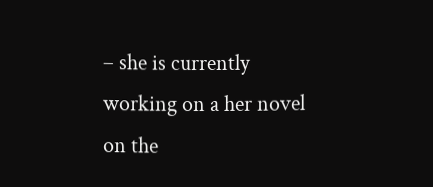– she is currently working on a her novel on the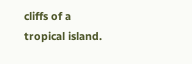cliffs of a tropical island.